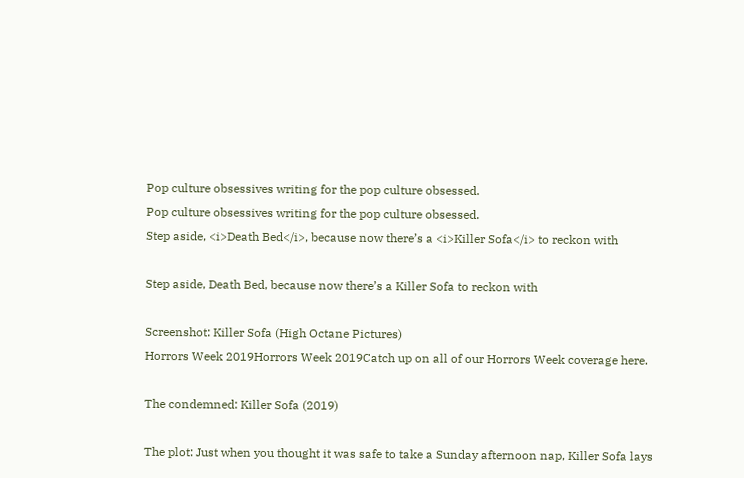Pop culture obsessives writing for the pop culture obsessed.
Pop culture obsessives writing for the pop culture obsessed.
Step aside, <i>Death Bed</i>, because now there’s a <i>Killer Sofa</i> to reckon with

Step aside, Death Bed, because now there’s a Killer Sofa to reckon with

Screenshot: Killer Sofa (High Octane Pictures)
Horrors Week 2019Horrors Week 2019Catch up on all of our Horrors Week coverage here.

The condemned: Killer Sofa (2019)

The plot: Just when you thought it was safe to take a Sunday afternoon nap, Killer Sofa lays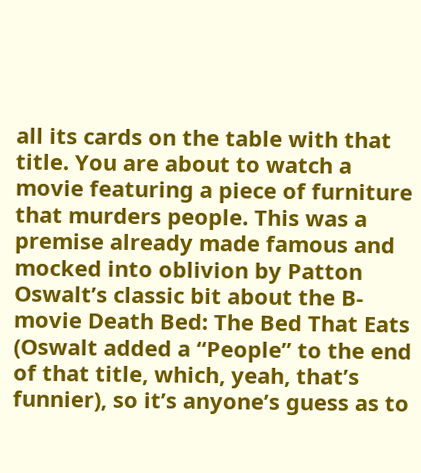all its cards on the table with that title. You are about to watch a movie featuring a piece of furniture that murders people. This was a premise already made famous and mocked into oblivion by Patton Oswalt’s classic bit about the B-movie Death Bed: The Bed That Eats (Oswalt added a “People” to the end of that title, which, yeah, that’s funnier), so it’s anyone’s guess as to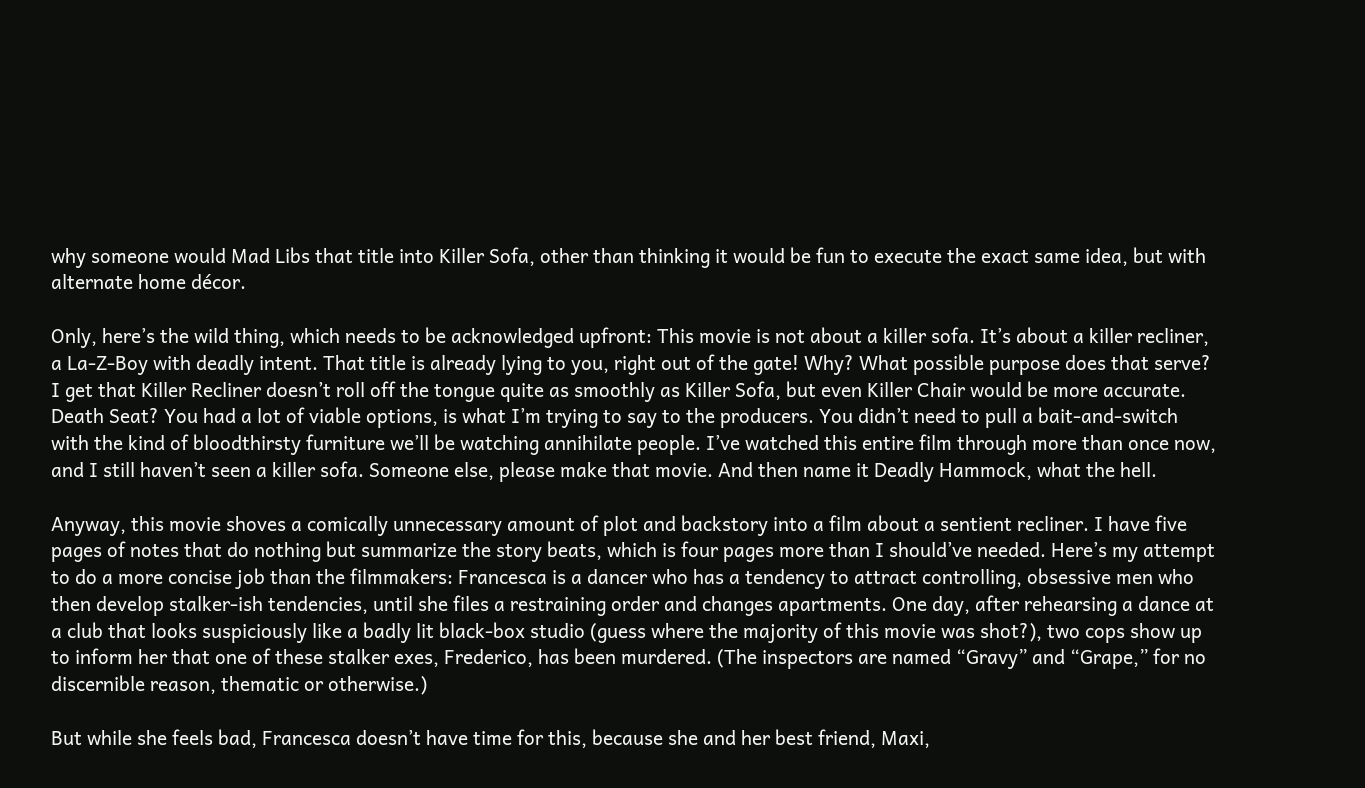why someone would Mad Libs that title into Killer Sofa, other than thinking it would be fun to execute the exact same idea, but with alternate home décor.

Only, here’s the wild thing, which needs to be acknowledged upfront: This movie is not about a killer sofa. It’s about a killer recliner, a La-Z-Boy with deadly intent. That title is already lying to you, right out of the gate! Why? What possible purpose does that serve? I get that Killer Recliner doesn’t roll off the tongue quite as smoothly as Killer Sofa, but even Killer Chair would be more accurate. Death Seat? You had a lot of viable options, is what I’m trying to say to the producers. You didn’t need to pull a bait-and-switch with the kind of bloodthirsty furniture we’ll be watching annihilate people. I’ve watched this entire film through more than once now, and I still haven’t seen a killer sofa. Someone else, please make that movie. And then name it Deadly Hammock, what the hell.

Anyway, this movie shoves a comically unnecessary amount of plot and backstory into a film about a sentient recliner. I have five pages of notes that do nothing but summarize the story beats, which is four pages more than I should’ve needed. Here’s my attempt to do a more concise job than the filmmakers: Francesca is a dancer who has a tendency to attract controlling, obsessive men who then develop stalker-ish tendencies, until she files a restraining order and changes apartments. One day, after rehearsing a dance at a club that looks suspiciously like a badly lit black-box studio (guess where the majority of this movie was shot?), two cops show up to inform her that one of these stalker exes, Frederico, has been murdered. (The inspectors are named “Gravy” and “Grape,” for no discernible reason, thematic or otherwise.)

But while she feels bad, Francesca doesn’t have time for this, because she and her best friend, Maxi,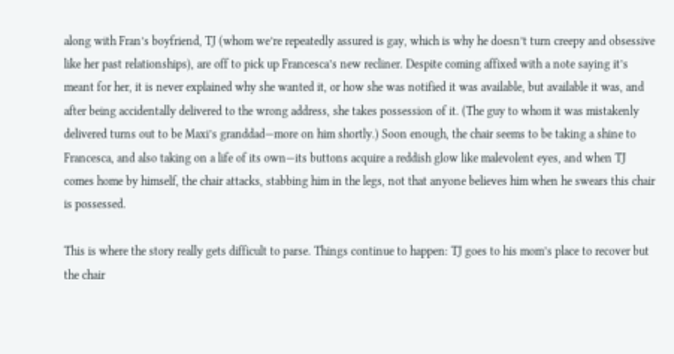along with Fran’s boyfriend, TJ (whom we’re repeatedly assured is gay, which is why he doesn’t turn creepy and obsessive like her past relationships), are off to pick up Francesca’s new recliner. Despite coming affixed with a note saying it’s meant for her, it is never explained why she wanted it, or how she was notified it was available, but available it was, and after being accidentally delivered to the wrong address, she takes possession of it. (The guy to whom it was mistakenly delivered turns out to be Maxi’s granddad—more on him shortly.) Soon enough, the chair seems to be taking a shine to Francesca, and also taking on a life of its own—its buttons acquire a reddish glow like malevolent eyes, and when TJ comes home by himself, the chair attacks, stabbing him in the legs, not that anyone believes him when he swears this chair is possessed.

This is where the story really gets difficult to parse. Things continue to happen: TJ goes to his mom’s place to recover but the chair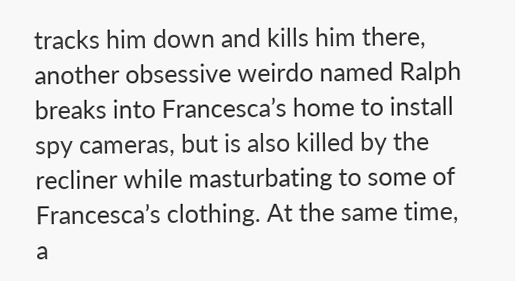tracks him down and kills him there, another obsessive weirdo named Ralph breaks into Francesca’s home to install spy cameras, but is also killed by the recliner while masturbating to some of Francesca’s clothing. At the same time, a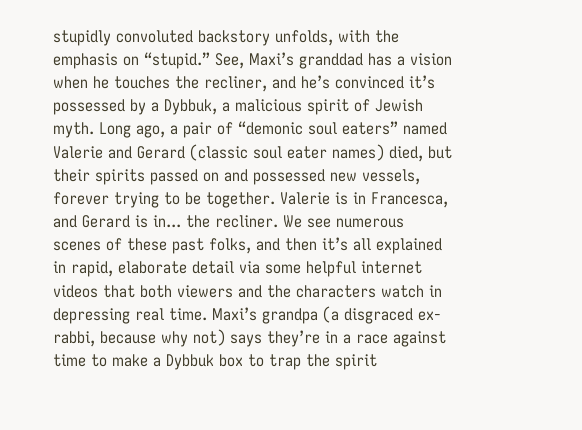stupidly convoluted backstory unfolds, with the emphasis on “stupid.” See, Maxi’s granddad has a vision when he touches the recliner, and he’s convinced it’s possessed by a Dybbuk, a malicious spirit of Jewish myth. Long ago, a pair of “demonic soul eaters” named Valerie and Gerard (classic soul eater names) died, but their spirits passed on and possessed new vessels, forever trying to be together. Valerie is in Francesca, and Gerard is in... the recliner. We see numerous scenes of these past folks, and then it’s all explained in rapid, elaborate detail via some helpful internet videos that both viewers and the characters watch in depressing real time. Maxi’s grandpa (a disgraced ex-rabbi, because why not) says they’re in a race against time to make a Dybbuk box to trap the spirit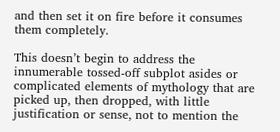and then set it on fire before it consumes them completely.

This doesn’t begin to address the innumerable tossed-off subplot asides or complicated elements of mythology that are picked up, then dropped, with little justification or sense, not to mention the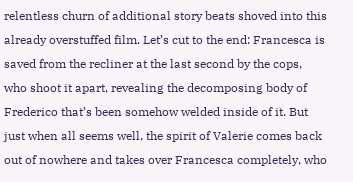relentless churn of additional story beats shoved into this already overstuffed film. Let’s cut to the end: Francesca is saved from the recliner at the last second by the cops, who shoot it apart, revealing the decomposing body of Frederico that’s been somehow welded inside of it. But just when all seems well, the spirit of Valerie comes back out of nowhere and takes over Francesca completely, who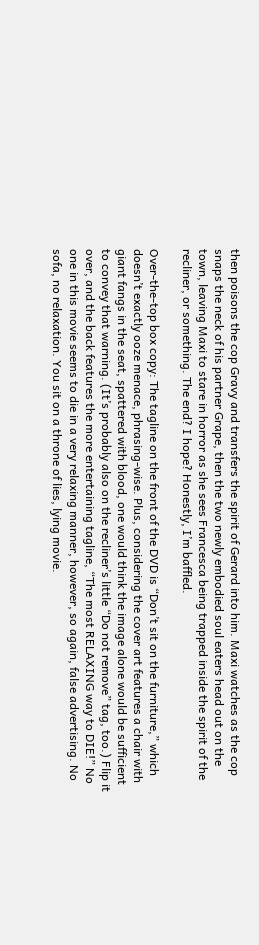then poisons the cop Gravy and transfers the spirit of Gerard into him. Maxi watches as the cop snaps the neck of his partner Grape, then the two newly embodied soul eaters head out on the town, leaving Maxi to stare in horror as she sees Francesca being trapped inside the spirit of the recliner, or something. The end? I hope? Honestly, I’m baffled.

Over-the-top box copy: The tagline on the front of the DVD is “Don’t sit on the furniture,” which doesn’t exactly ooze menace, phrasing-wise. Plus, considering the cover art features a chair with giant fangs in the seat, spattered with blood, one would think the image alone would be sufficient to convey that warning. (It’s probably also on the recliner’s little “Do not remove” tag, too.) Flip it over, and the back features the more entertaining tagline, “The most RELAXING way to DIE!” No one in this movie seems to die in a very relaxing manner, however, so again, false advertising. No sofa, no relaxation. You sit on a throne of lies, lying movie.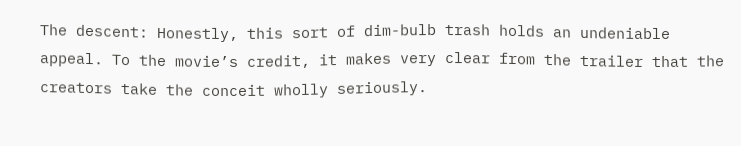The descent: Honestly, this sort of dim-bulb trash holds an undeniable appeal. To the movie’s credit, it makes very clear from the trailer that the creators take the conceit wholly seriously.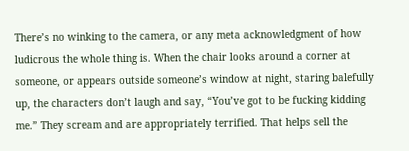There’s no winking to the camera, or any meta acknowledgment of how ludicrous the whole thing is. When the chair looks around a corner at someone, or appears outside someone’s window at night, staring balefully up, the characters don’t laugh and say, “You’ve got to be fucking kidding me.” They scream and are appropriately terrified. That helps sell the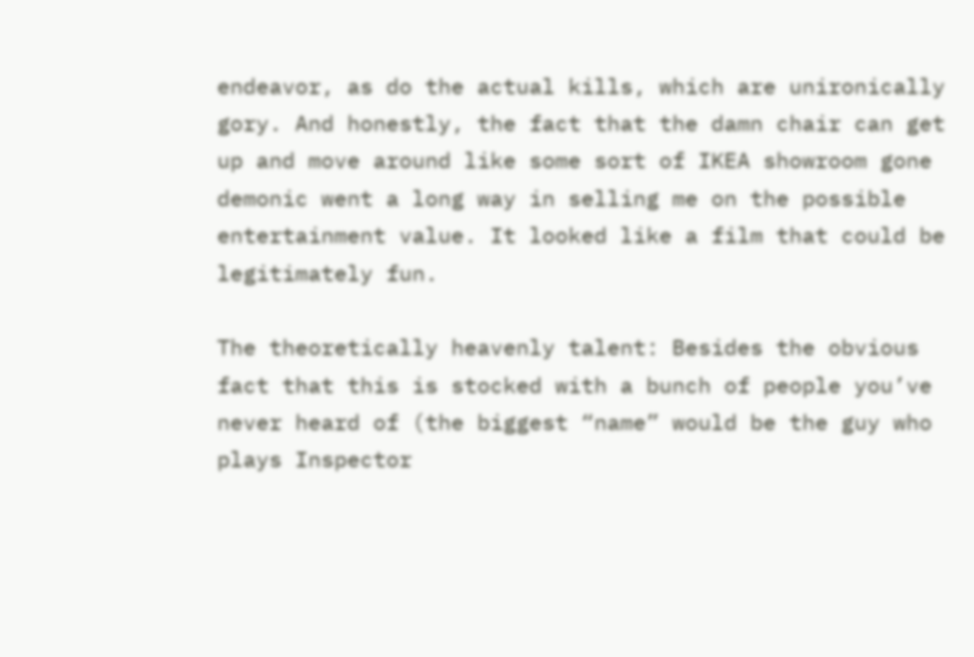endeavor, as do the actual kills, which are unironically gory. And honestly, the fact that the damn chair can get up and move around like some sort of IKEA showroom gone demonic went a long way in selling me on the possible entertainment value. It looked like a film that could be legitimately fun.

The theoretically heavenly talent: Besides the obvious fact that this is stocked with a bunch of people you’ve never heard of (the biggest “name” would be the guy who plays Inspector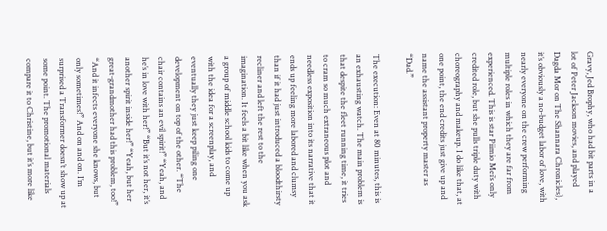Gravy, Jed Brophy, who had bit parts in a lot of Peter Jackson movies, and played Dagda Mor on The Shannara Chronicles), it’s obviously a no-budget labor of love, with nearly everyone on the crew performing multiple roles in which they are far from experienced. This is star Piimio Mei’s only credited role, but she pulls triple duty with choreography and makeup. I do like that, at one point, the end credits just give up and name the assistant property master as “Dad.”

The execution: Even at 80 minutes, this is an exhausting watch. The main problem is that despite the fleet running time, it tries to cram so much extraneous plot and needless exposition into its narrative that it ends up feeling more labored and clumsy than if it had just introduced a bloodthirsty recliner and left the rest to the imagination. It feels a bit like when you ask a group of middle school kids to come up with the idea for a screenplay, and eventually they just keep piling one development on top of the other. “The chair contains an evil spirit!” “Yeah, and he’s in love with her!” “But it’s not her, it’s another spirit inside her!” “Yeah, but her great-grandmother had this problem, too!” “And it infects everyone she knows, but only sometimes!” And on and on. I’m surprised a Transformer doesn’t show up at some point. The promotional materials compare it to Christine, but it’s more like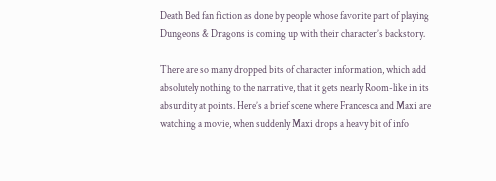Death Bed fan fiction as done by people whose favorite part of playing Dungeons & Dragons is coming up with their character’s backstory.

There are so many dropped bits of character information, which add absolutely nothing to the narrative, that it gets nearly Room-like in its absurdity at points. Here’s a brief scene where Francesca and Maxi are watching a movie, when suddenly Maxi drops a heavy bit of info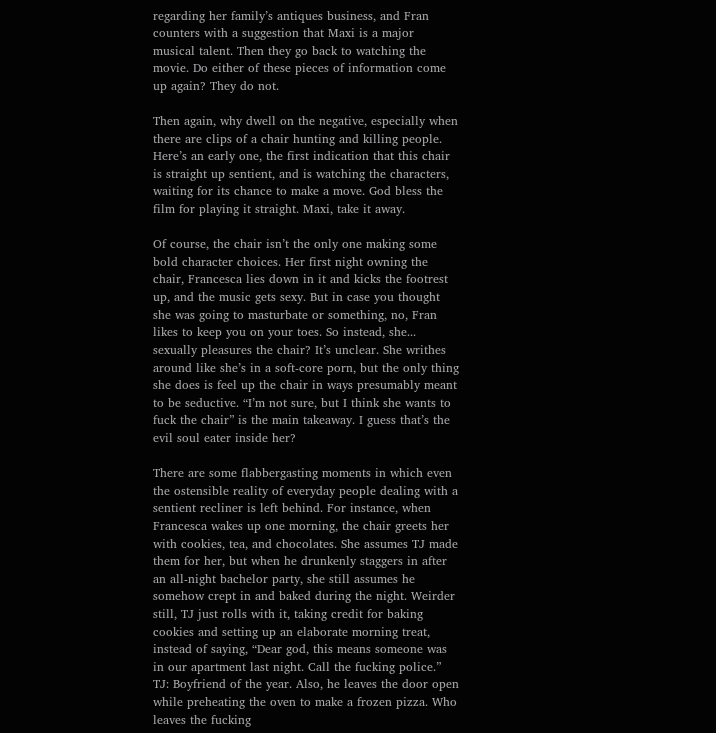regarding her family’s antiques business, and Fran counters with a suggestion that Maxi is a major musical talent. Then they go back to watching the movie. Do either of these pieces of information come up again? They do not.

Then again, why dwell on the negative, especially when there are clips of a chair hunting and killing people. Here’s an early one, the first indication that this chair is straight up sentient, and is watching the characters, waiting for its chance to make a move. God bless the film for playing it straight. Maxi, take it away.

Of course, the chair isn’t the only one making some bold character choices. Her first night owning the chair, Francesca lies down in it and kicks the footrest up, and the music gets sexy. But in case you thought she was going to masturbate or something, no, Fran likes to keep you on your toes. So instead, she... sexually pleasures the chair? It’s unclear. She writhes around like she’s in a soft-core porn, but the only thing she does is feel up the chair in ways presumably meant to be seductive. “I’m not sure, but I think she wants to fuck the chair” is the main takeaway. I guess that’s the evil soul eater inside her?

There are some flabbergasting moments in which even the ostensible reality of everyday people dealing with a sentient recliner is left behind. For instance, when Francesca wakes up one morning, the chair greets her with cookies, tea, and chocolates. She assumes TJ made them for her, but when he drunkenly staggers in after an all-night bachelor party, she still assumes he somehow crept in and baked during the night. Weirder still, TJ just rolls with it, taking credit for baking cookies and setting up an elaborate morning treat, instead of saying, “Dear god, this means someone was in our apartment last night. Call the fucking police.” TJ: Boyfriend of the year. Also, he leaves the door open while preheating the oven to make a frozen pizza. Who leaves the fucking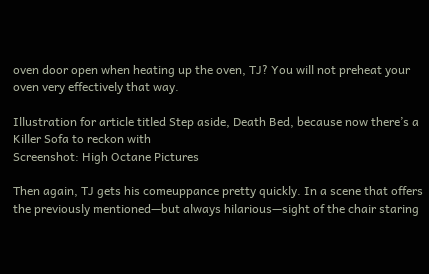oven door open when heating up the oven, TJ? You will not preheat your oven very effectively that way.

Illustration for article titled Step aside, Death Bed, because now there’s a Killer Sofa to reckon with
Screenshot: High Octane Pictures

Then again, TJ gets his comeuppance pretty quickly. In a scene that offers the previously mentioned—but always hilarious—sight of the chair staring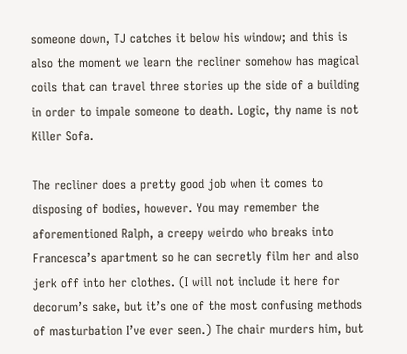someone down, TJ catches it below his window; and this is also the moment we learn the recliner somehow has magical coils that can travel three stories up the side of a building in order to impale someone to death. Logic, thy name is not Killer Sofa.

The recliner does a pretty good job when it comes to disposing of bodies, however. You may remember the aforementioned Ralph, a creepy weirdo who breaks into Francesca’s apartment so he can secretly film her and also jerk off into her clothes. (I will not include it here for decorum’s sake, but it’s one of the most confusing methods of masturbation I’ve ever seen.) The chair murders him, but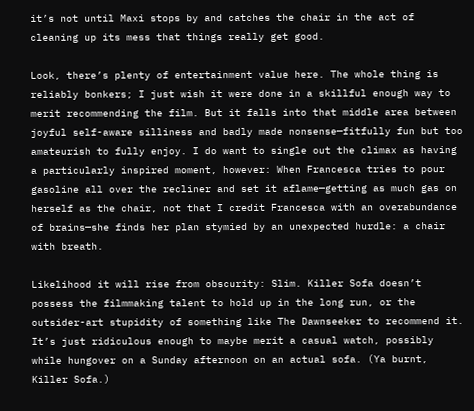it’s not until Maxi stops by and catches the chair in the act of cleaning up its mess that things really get good.

Look, there’s plenty of entertainment value here. The whole thing is reliably bonkers; I just wish it were done in a skillful enough way to merit recommending the film. But it falls into that middle area between joyful self-aware silliness and badly made nonsense—fitfully fun but too amateurish to fully enjoy. I do want to single out the climax as having a particularly inspired moment, however: When Francesca tries to pour gasoline all over the recliner and set it aflame—getting as much gas on herself as the chair, not that I credit Francesca with an overabundance of brains—she finds her plan stymied by an unexpected hurdle: a chair with breath.

Likelihood it will rise from obscurity: Slim. Killer Sofa doesn’t possess the filmmaking talent to hold up in the long run, or the outsider-art stupidity of something like The Dawnseeker to recommend it. It’s just ridiculous enough to maybe merit a casual watch, possibly while hungover on a Sunday afternoon on an actual sofa. (Ya burnt, Killer Sofa.)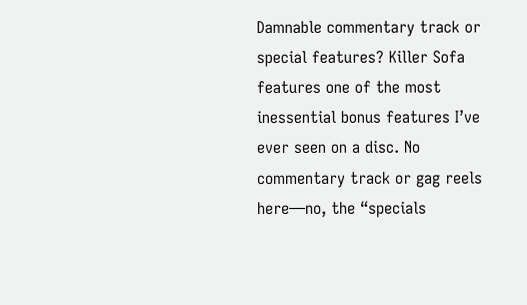Damnable commentary track or special features? Killer Sofa features one of the most inessential bonus features I’ve ever seen on a disc. No commentary track or gag reels here—no, the “specials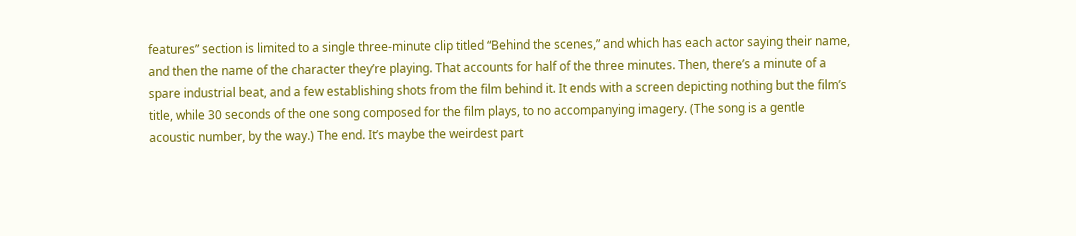features” section is limited to a single three-minute clip titled “Behind the scenes,” and which has each actor saying their name, and then the name of the character they’re playing. That accounts for half of the three minutes. Then, there’s a minute of a spare industrial beat, and a few establishing shots from the film behind it. It ends with a screen depicting nothing but the film’s title, while 30 seconds of the one song composed for the film plays, to no accompanying imagery. (The song is a gentle acoustic number, by the way.) The end. It’s maybe the weirdest part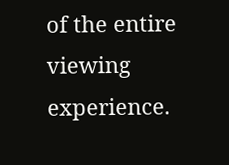of the entire viewing experience.